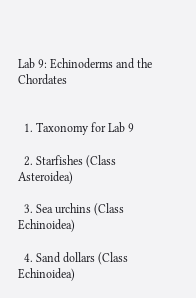Lab 9: Echinoderms and the Chordates


  1. Taxonomy for Lab 9

  2. Starfishes (Class Asteroidea)

  3. Sea urchins (Class Echinoidea)

  4. Sand dollars (Class Echinoidea)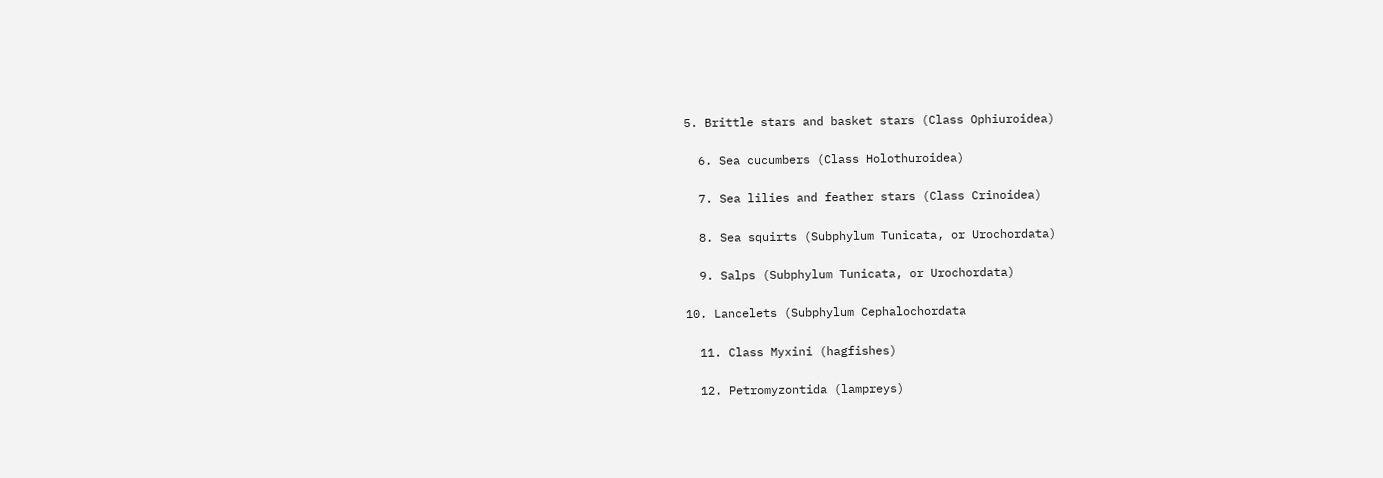5. Brittle stars and basket stars (Class Ophiuroidea)

  6. Sea cucumbers (Class Holothuroidea)

  7. Sea lilies and feather stars (Class Crinoidea)

  8. Sea squirts (Subphylum Tunicata, or Urochordata)

  9. Salps (Subphylum Tunicata, or Urochordata)

10. Lancelets (Subphylum Cephalochordata

  11. Class Myxini (hagfishes)

  12. Petromyzontida (lampreys)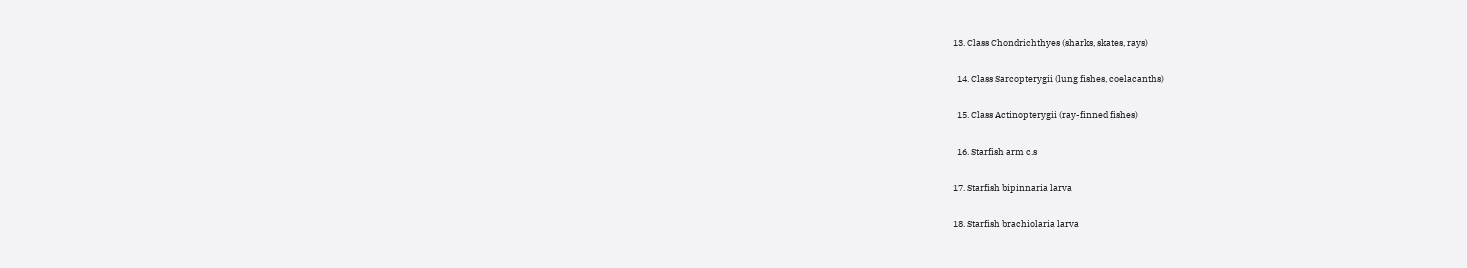13. Class Chondrichthyes (sharks, skates, rays)

  14. Class Sarcopterygii (lung fishes, coelacanths)

  15. Class Actinopterygii (ray-finned fishes)

  16. Starfish arm c.s

17. Starfish bipinnaria larva

18. Starfish brachiolaria larva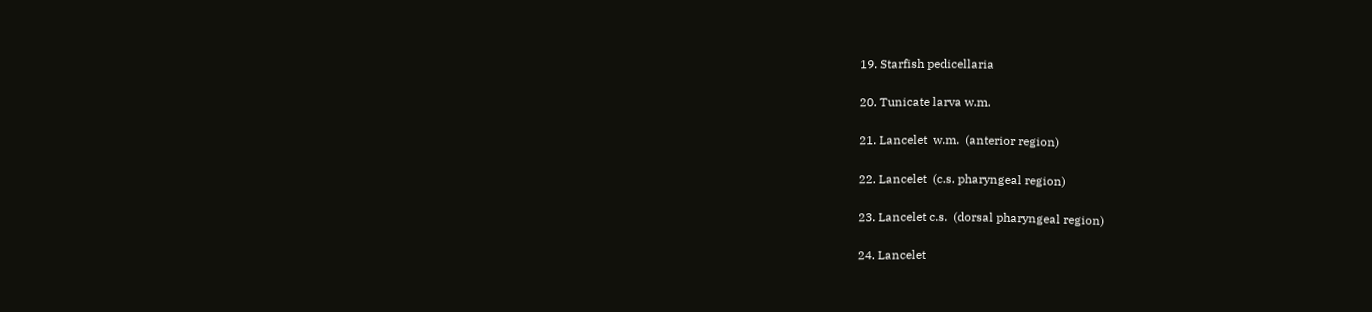19. Starfish pedicellaria

20. Tunicate larva w.m.

21. Lancelet  w.m.  (anterior region)

22. Lancelet  (c.s. pharyngeal region)

23. Lancelet c.s.  (dorsal pharyngeal region)

24. Lancelet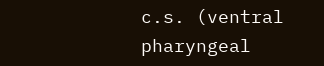c.s. (ventral  pharyngeal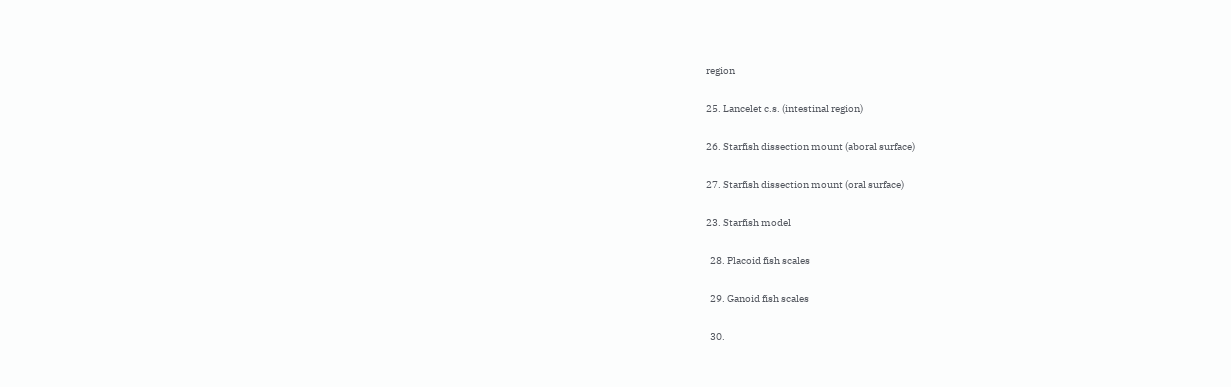region

25. Lancelet c.s. (intestinal region)

26. Starfish dissection mount (aboral surface)

27. Starfish dissection mount (oral surface)

23. Starfish model

  28. Placoid fish scales

  29. Ganoid fish scales

  30.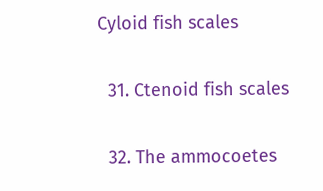Cyloid fish scales

  31. Ctenoid fish scales

  32. The ammocoetes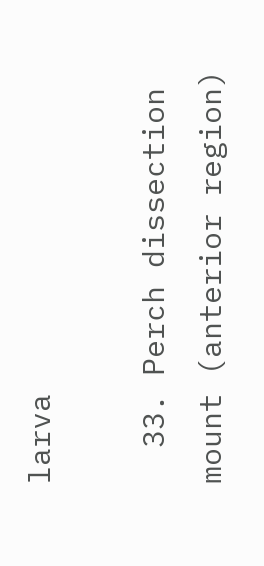larva

  33. Perch dissection mount (anterior region)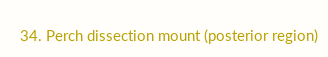34. Perch dissection mount (posterior region)